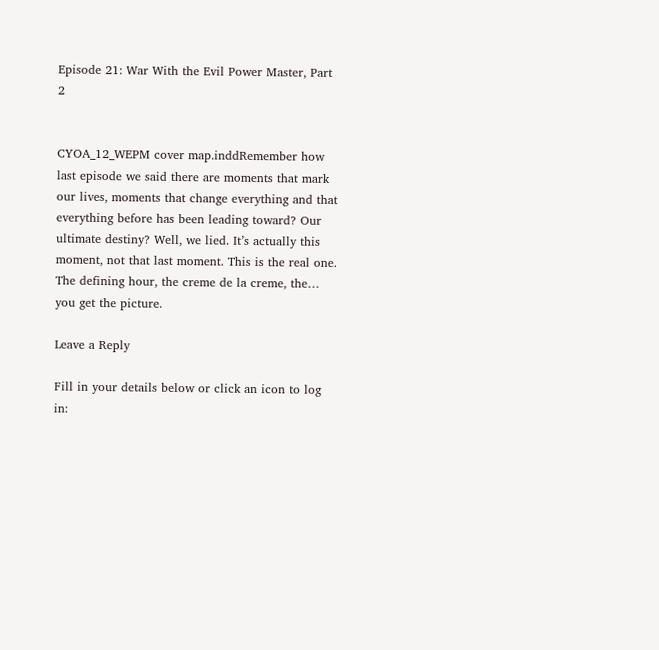Episode 21: War With the Evil Power Master, Part 2


CYOA_12_WEPM cover map.inddRemember how last episode we said there are moments that mark our lives, moments that change everything and that everything before has been leading toward? Our ultimate destiny? Well, we lied. It’s actually this moment, not that last moment. This is the real one. The defining hour, the creme de la creme, the… you get the picture.

Leave a Reply

Fill in your details below or click an icon to log in: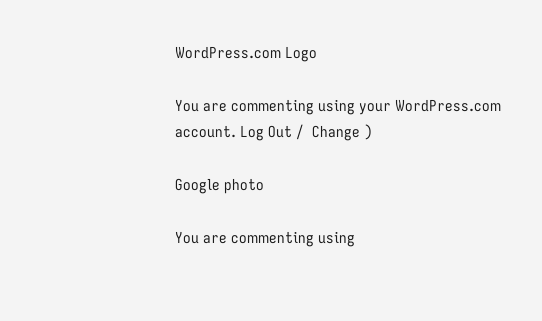WordPress.com Logo

You are commenting using your WordPress.com account. Log Out /  Change )

Google photo

You are commenting using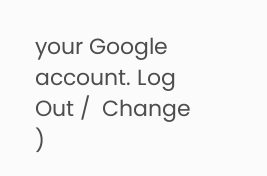your Google account. Log Out /  Change )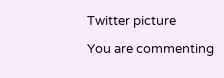Twitter picture

You are commenting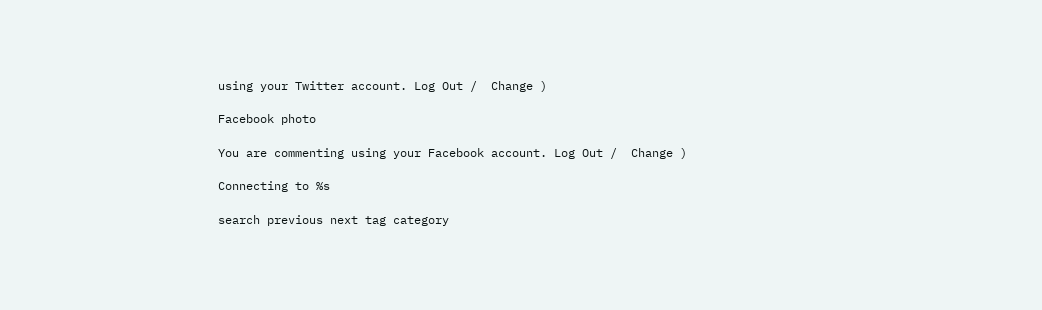using your Twitter account. Log Out /  Change )

Facebook photo

You are commenting using your Facebook account. Log Out /  Change )

Connecting to %s

search previous next tag category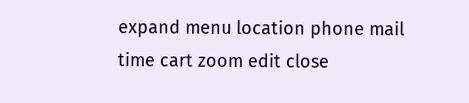expand menu location phone mail time cart zoom edit close